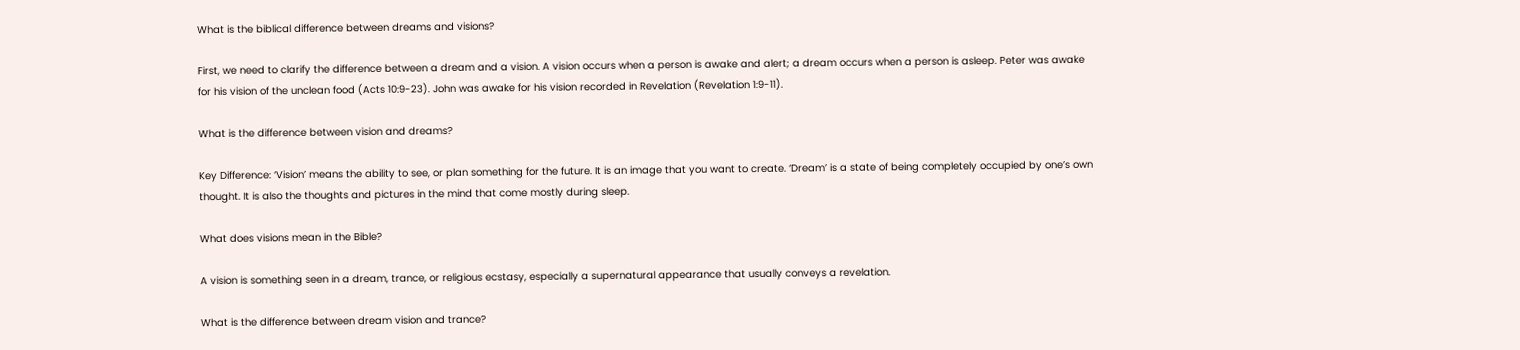What is the biblical difference between dreams and visions?

First, we need to clarify the difference between a dream and a vision. A vision occurs when a person is awake and alert; a dream occurs when a person is asleep. Peter was awake for his vision of the unclean food (Acts 10:9-23). John was awake for his vision recorded in Revelation (Revelation 1:9-11).

What is the difference between vision and dreams?

Key Difference: ‘Vision’ means the ability to see, or plan something for the future. It is an image that you want to create. ‘Dream’ is a state of being completely occupied by one’s own thought. It is also the thoughts and pictures in the mind that come mostly during sleep.

What does visions mean in the Bible?

A vision is something seen in a dream, trance, or religious ecstasy, especially a supernatural appearance that usually conveys a revelation.

What is the difference between dream vision and trance?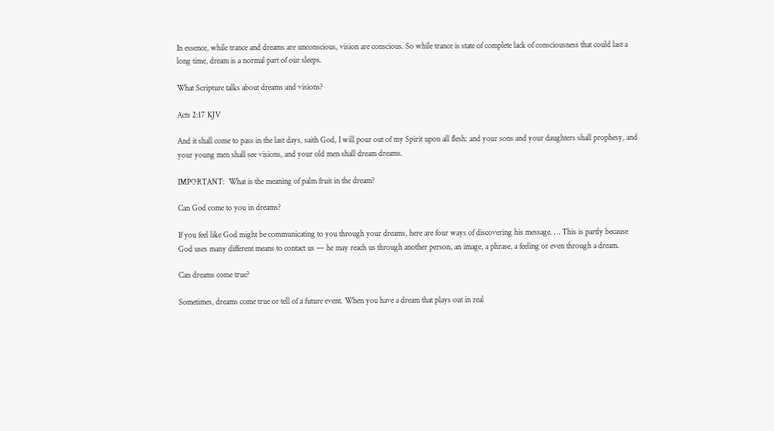In essence, while trance and dreams are unconscious, vision are conscious. So while trance is state of complete lack of consciousness that could last a long time, dream is a normal part of our sleeps.

What Scripture talks about dreams and visions?

Acts 2:17 KJV

And it shall come to pass in the last days, saith God, I will pour out of my Spirit upon all flesh: and your sons and your daughters shall prophesy, and your young men shall see visions, and your old men shall dream dreams.

IMPORTANT:  What is the meaning of palm fruit in the dream?

Can God come to you in dreams?

If you feel like God might be communicating to you through your dreams, here are four ways of discovering his message. … This is partly because God uses many different means to contact us — he may reach us through another person, an image, a phrase, a feeling or even through a dream.

Can dreams come true?

Sometimes, dreams come true or tell of a future event. When you have a dream that plays out in real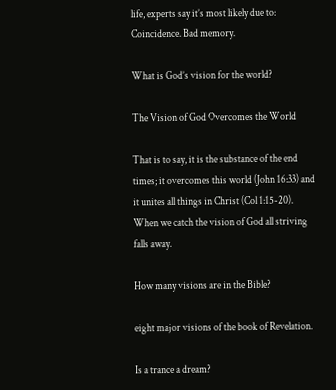life, experts say it’s most likely due to: Coincidence. Bad memory.

What is God’s vision for the world?

The Vision of God Overcomes the World

That is to say, it is the substance of the end times; it overcomes this world (John 16:33) and it unites all things in Christ (Col 1:15-20). When we catch the vision of God all striving falls away.

How many visions are in the Bible?

eight major visions of the book of Revelation.

Is a trance a dream?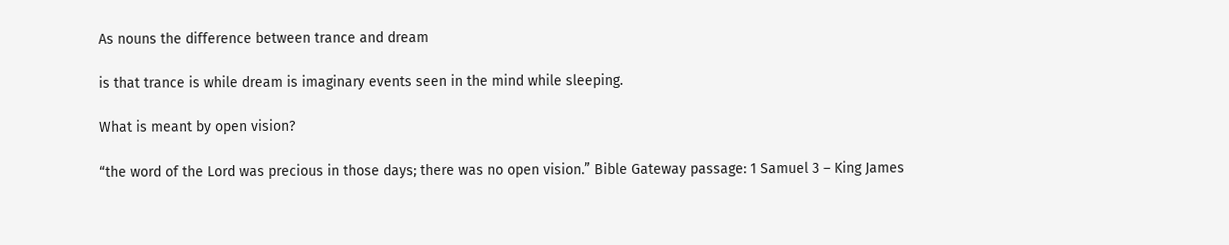As nouns the difference between trance and dream

is that trance is while dream is imaginary events seen in the mind while sleeping.

What is meant by open vision?

“the word of the Lord was precious in those days; there was no open vision.” Bible Gateway passage: 1 Samuel 3 – King James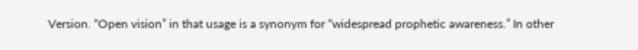Version. “Open vision” in that usage is a synonym for “widespread prophetic awareness.” In other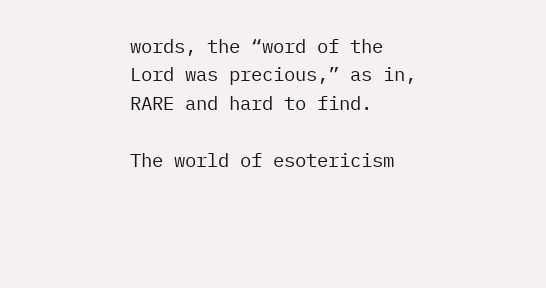words, the “word of the Lord was precious,” as in, RARE and hard to find.

The world of esotericism